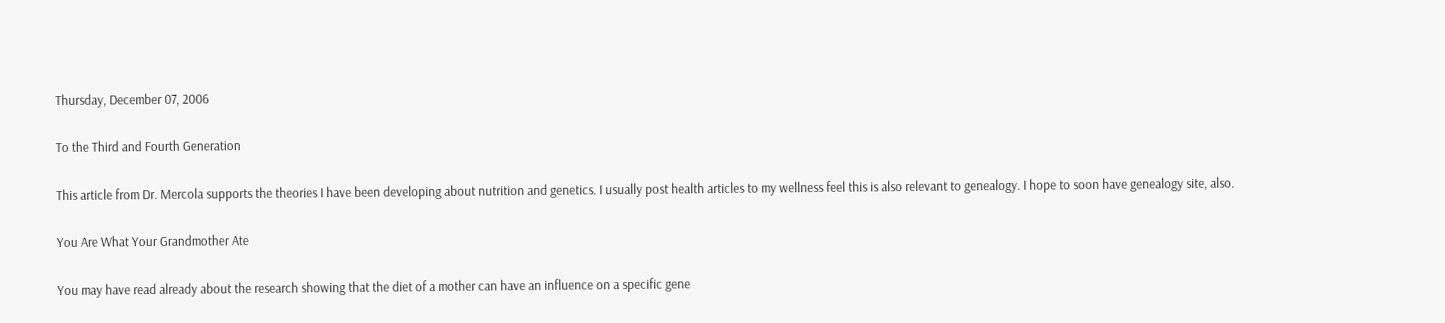Thursday, December 07, 2006

To the Third and Fourth Generation

This article from Dr. Mercola supports the theories I have been developing about nutrition and genetics. I usually post health articles to my wellness feel this is also relevant to genealogy. I hope to soon have genealogy site, also.

You Are What Your Grandmother Ate

You may have read already about the research showing that the diet of a mother can have an influence on a specific gene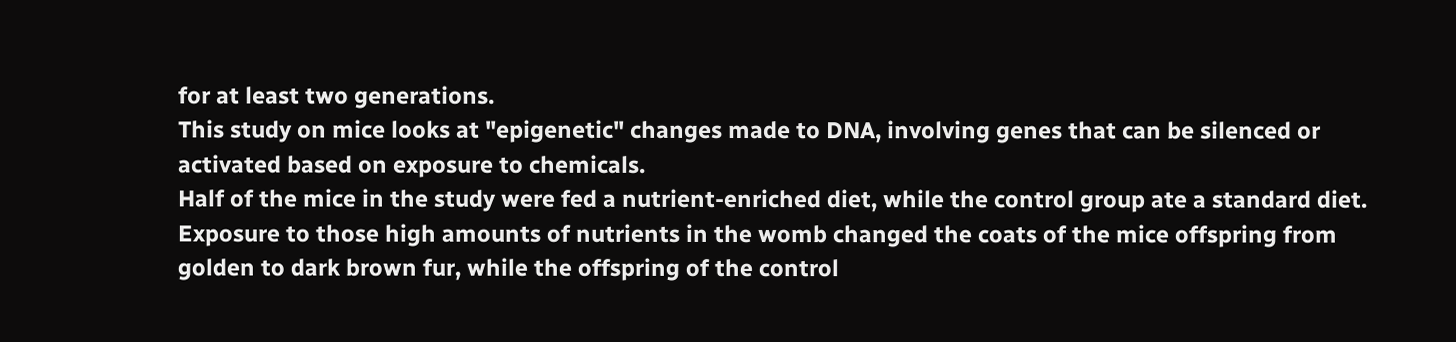for at least two generations.
This study on mice looks at "epigenetic" changes made to DNA, involving genes that can be silenced or activated based on exposure to chemicals.
Half of the mice in the study were fed a nutrient-enriched diet, while the control group ate a standard diet. Exposure to those high amounts of nutrients in the womb changed the coats of the mice offspring from golden to dark brown fur, while the offspring of the control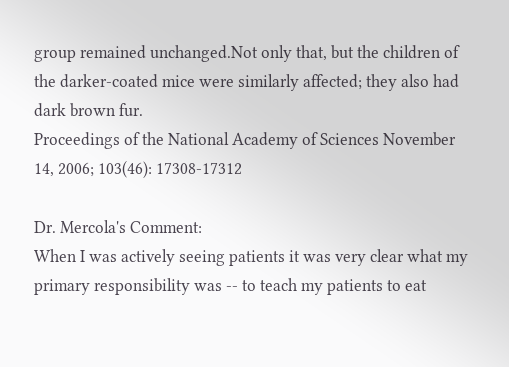group remained unchanged.Not only that, but the children of the darker-coated mice were similarly affected; they also had dark brown fur.
Proceedings of the National Academy of Sciences November 14, 2006; 103(46): 17308-17312

Dr. Mercola's Comment:
When I was actively seeing patients it was very clear what my primary responsibility was -- to teach my patients to eat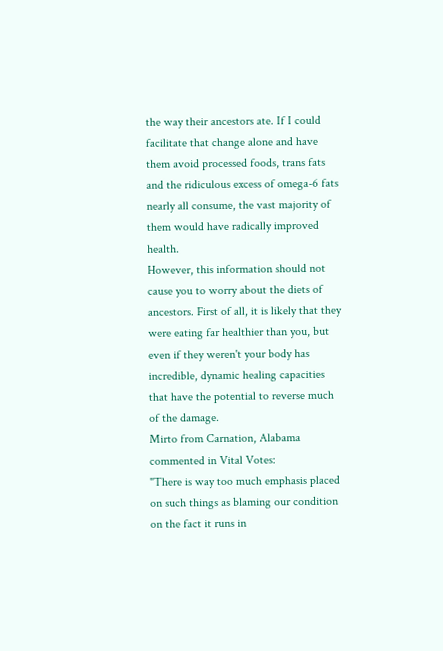the way their ancestors ate. If I could facilitate that change alone and have them avoid processed foods, trans fats and the ridiculous excess of omega-6 fats nearly all consume, the vast majority of them would have radically improved health.
However, this information should not cause you to worry about the diets of ancestors. First of all, it is likely that they were eating far healthier than you, but even if they weren't your body has incredible, dynamic healing capacities that have the potential to reverse much of the damage.
Mirto from Carnation, Alabama commented in Vital Votes:
"There is way too much emphasis placed on such things as blaming our condition on the fact it runs in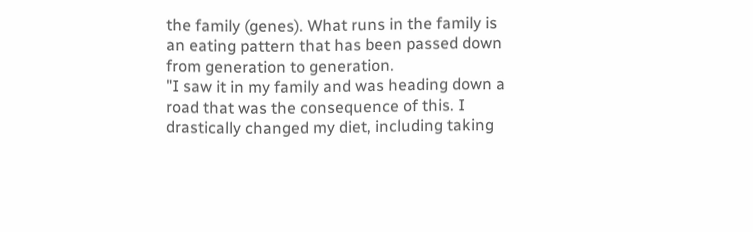the family (genes). What runs in the family is an eating pattern that has been passed down from generation to generation.
"I saw it in my family and was heading down a road that was the consequence of this. I drastically changed my diet, including taking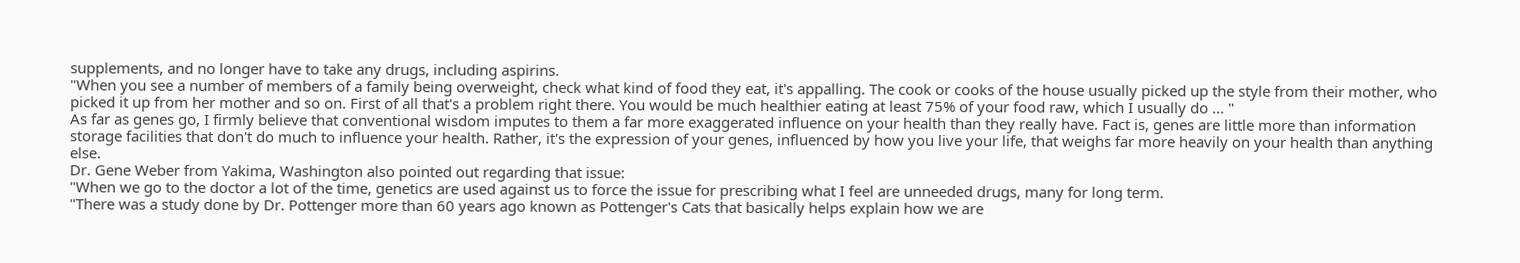supplements, and no longer have to take any drugs, including aspirins.
"When you see a number of members of a family being overweight, check what kind of food they eat, it's appalling. The cook or cooks of the house usually picked up the style from their mother, who picked it up from her mother and so on. First of all that's a problem right there. You would be much healthier eating at least 75% of your food raw, which I usually do ... "
As far as genes go, I firmly believe that conventional wisdom imputes to them a far more exaggerated influence on your health than they really have. Fact is, genes are little more than information storage facilities that don't do much to influence your health. Rather, it's the expression of your genes, influenced by how you live your life, that weighs far more heavily on your health than anything else.
Dr. Gene Weber from Yakima, Washington also pointed out regarding that issue:
"When we go to the doctor a lot of the time, genetics are used against us to force the issue for prescribing what I feel are unneeded drugs, many for long term.
"There was a study done by Dr. Pottenger more than 60 years ago known as Pottenger's Cats that basically helps explain how we are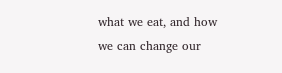what we eat, and how we can change our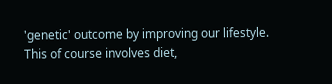'genetic' outcome by improving our lifestyle. This of course involves diet,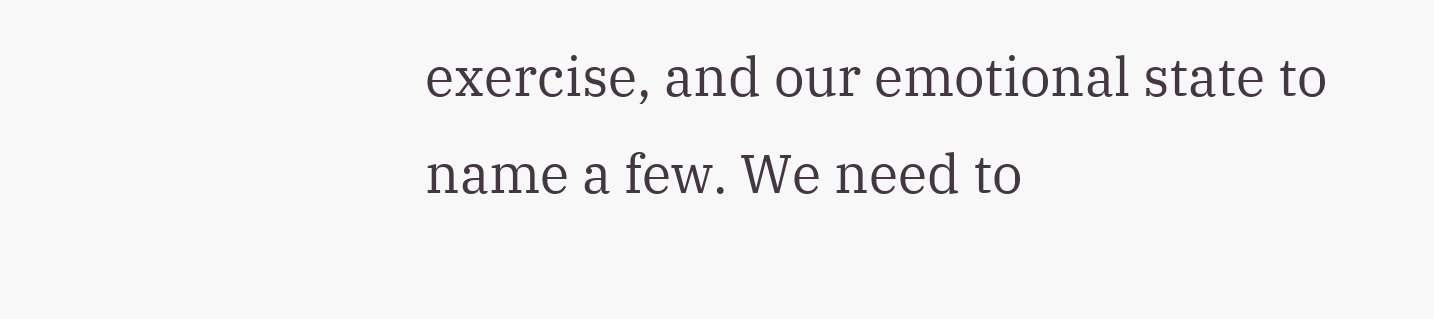exercise, and our emotional state to name a few. We need to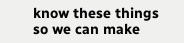know these things so we can make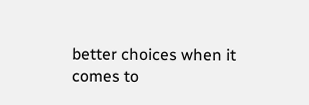better choices when it comes to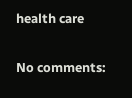health care

No comments: